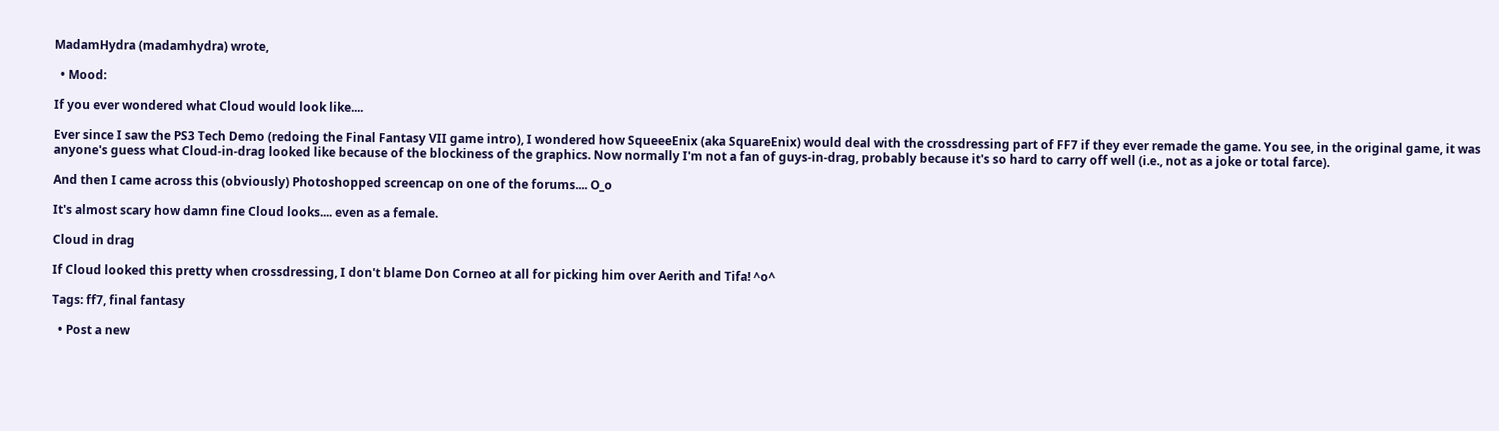MadamHydra (madamhydra) wrote,

  • Mood:

If you ever wondered what Cloud would look like....

Ever since I saw the PS3 Tech Demo (redoing the Final Fantasy VII game intro), I wondered how SqueeeEnix (aka SquareEnix) would deal with the crossdressing part of FF7 if they ever remade the game. You see, in the original game, it was anyone's guess what Cloud-in-drag looked like because of the blockiness of the graphics. Now normally I'm not a fan of guys-in-drag, probably because it's so hard to carry off well (i.e., not as a joke or total farce).

And then I came across this (obviously) Photoshopped screencap on one of the forums.... O_o

It's almost scary how damn fine Cloud looks.... even as a female.

Cloud in drag

If Cloud looked this pretty when crossdressing, I don't blame Don Corneo at all for picking him over Aerith and Tifa! ^o^

Tags: ff7, final fantasy

  • Post a new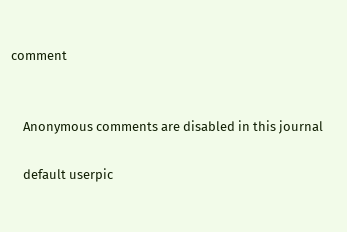comment


    Anonymous comments are disabled in this journal

    default userpic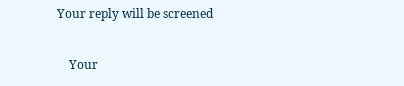Your reply will be screened

    Your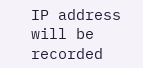IP address will be recorded